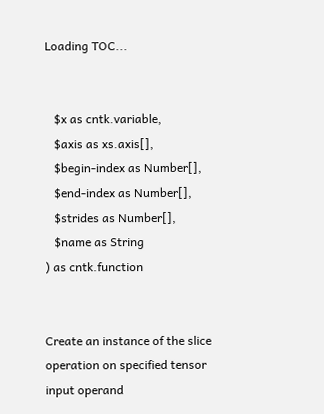Loading TOC...


   $x as cntk.variable,
   $axis as xs.axis[],
   $begin-index as Number[],
   $end-index as Number[],
   $strides as Number[],
   $name as String
) as cntk.function


Create an instance of the slice operation on specified tensor input operand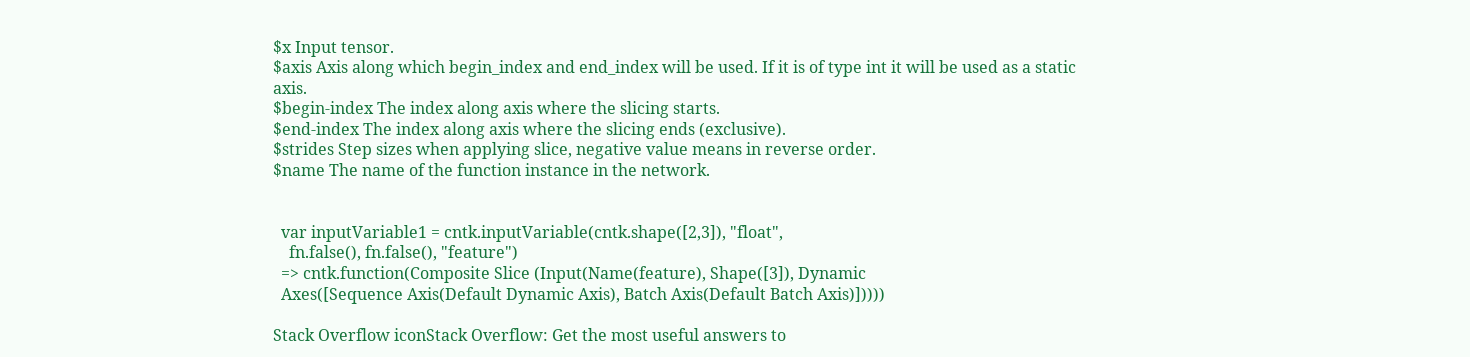$x Input tensor.
$axis Axis along which begin_index and end_index will be used. If it is of type int it will be used as a static axis.
$begin-index The index along axis where the slicing starts.
$end-index The index along axis where the slicing ends (exclusive).
$strides Step sizes when applying slice, negative value means in reverse order.
$name The name of the function instance in the network.


  var inputVariable1 = cntk.inputVariable(cntk.shape([2,3]), "float",
    fn.false(), fn.false(), "feature")
  => cntk.function(Composite Slice (Input(Name(feature), Shape([3]), Dynamic
  Axes([Sequence Axis(Default Dynamic Axis), Batch Axis(Default Batch Axis)]))))

Stack Overflow iconStack Overflow: Get the most useful answers to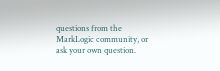questions from the MarkLogic community, or ask your own question.